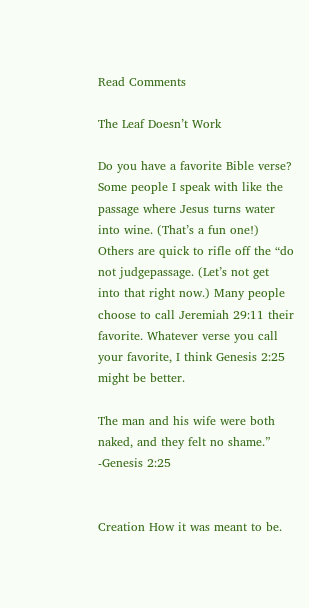Read Comments

The Leaf Doesn’t Work

Do you have a favorite Bible verse? Some people I speak with like the passage where Jesus turns water into wine. (That’s a fun one!) Others are quick to rifle off the “do not judgepassage. (Let’s not get into that right now.) Many people choose to call Jeremiah 29:11 their favorite. Whatever verse you call your favorite, I think Genesis 2:25 might be better.

The man and his wife were both naked, and they felt no shame.” -Genesis 2:25


Creation How it was meant to be.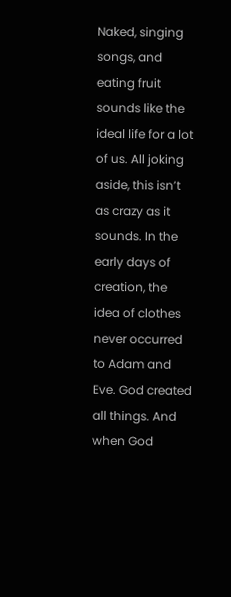Naked, singing songs, and eating fruit sounds like the ideal life for a lot of us. All joking aside, this isn’t as crazy as it sounds. In the early days of creation, the idea of clothes never occurred to Adam and Eve. God created all things. And when God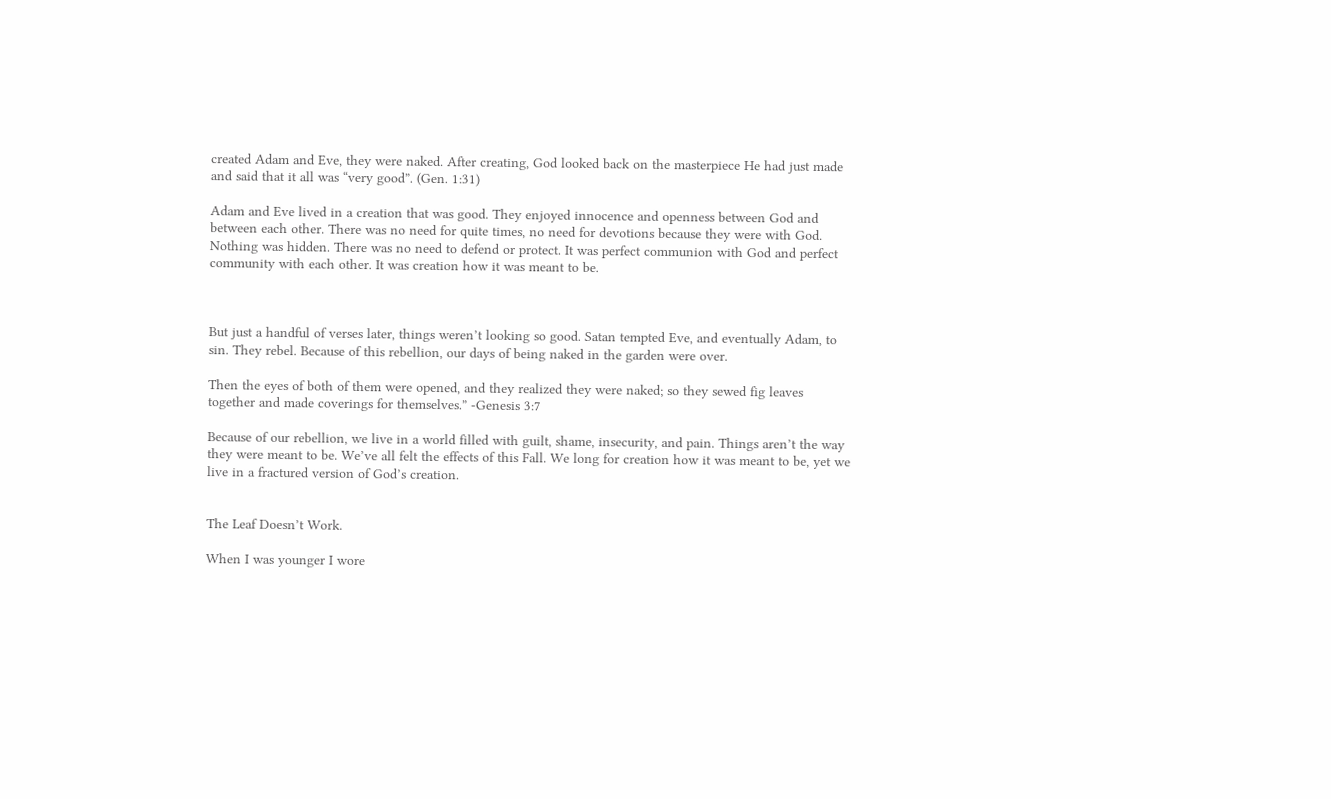created Adam and Eve, they were naked. After creating, God looked back on the masterpiece He had just made and said that it all was “very good”. (Gen. 1:31)

Adam and Eve lived in a creation that was good. They enjoyed innocence and openness between God and between each other. There was no need for quite times, no need for devotions because they were with God. Nothing was hidden. There was no need to defend or protect. It was perfect communion with God and perfect community with each other. It was creation how it was meant to be.



But just a handful of verses later, things weren’t looking so good. Satan tempted Eve, and eventually Adam, to sin. They rebel. Because of this rebellion, our days of being naked in the garden were over.

Then the eyes of both of them were opened, and they realized they were naked; so they sewed fig leaves together and made coverings for themselves.” -Genesis 3:7

Because of our rebellion, we live in a world filled with guilt, shame, insecurity, and pain. Things aren’t the way they were meant to be. We’ve all felt the effects of this Fall. We long for creation how it was meant to be, yet we live in a fractured version of God’s creation.


The Leaf Doesn’t Work.

When I was younger I wore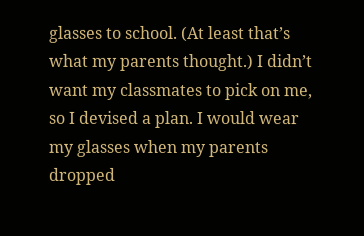glasses to school. (At least that’s what my parents thought.) I didn’t want my classmates to pick on me, so I devised a plan. I would wear my glasses when my parents dropped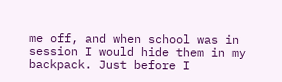me off, and when school was in session I would hide them in my backpack. Just before I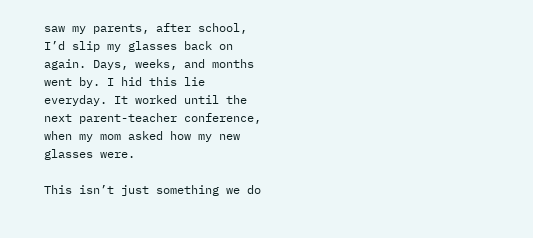saw my parents, after school, I’d slip my glasses back on again. Days, weeks, and months went by. I hid this lie everyday. It worked until the next parent-teacher conference, when my mom asked how my new glasses were.

This isn’t just something we do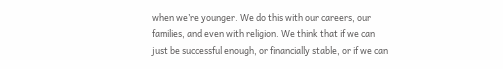when we’re younger. We do this with our careers, our families, and even with religion. We think that if we can just be successful enough, or financially stable, or if we can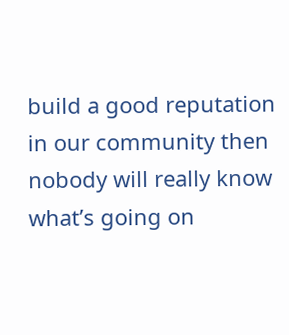build a good reputation in our community then nobody will really know what’s going on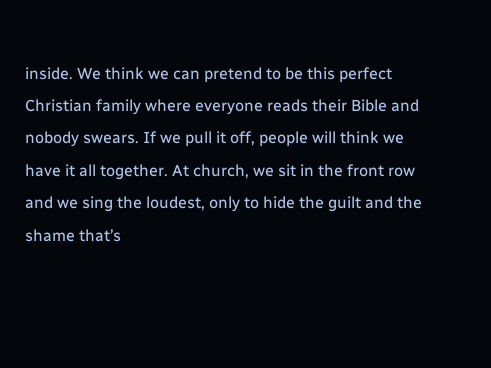inside. We think we can pretend to be this perfect Christian family where everyone reads their Bible and nobody swears. If we pull it off, people will think we have it all together. At church, we sit in the front row and we sing the loudest, only to hide the guilt and the shame that’s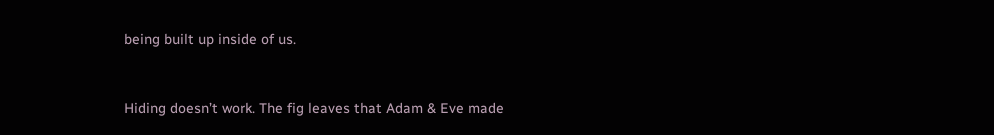being built up inside of us.


Hiding doesn’t work. The fig leaves that Adam & Eve made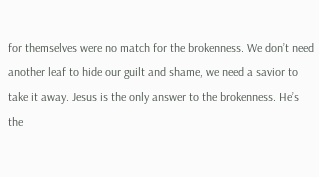for themselves were no match for the brokenness. We don’t need another leaf to hide our guilt and shame, we need a savior to take it away. Jesus is the only answer to the brokenness. He’s the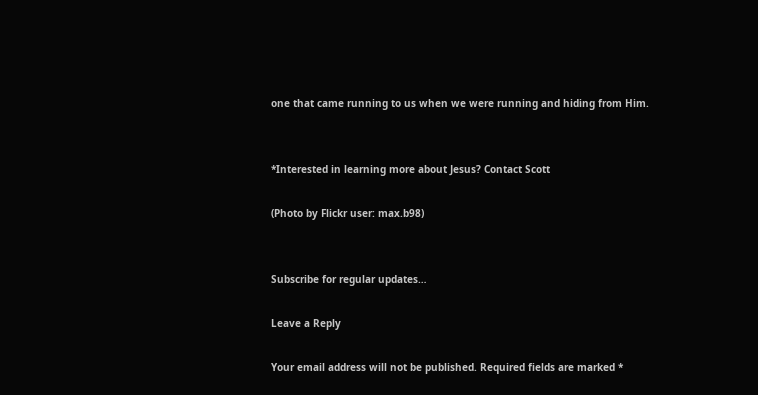one that came running to us when we were running and hiding from Him.


*Interested in learning more about Jesus? Contact Scott

(Photo by Flickr user: max.b98)


Subscribe for regular updates…

Leave a Reply

Your email address will not be published. Required fields are marked *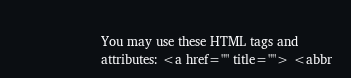You may use these HTML tags and attributes: <a href="" title=""> <abbr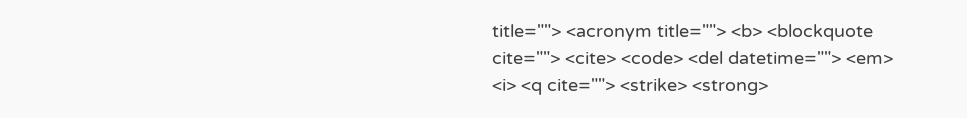title=""> <acronym title=""> <b> <blockquote cite=""> <cite> <code> <del datetime=""> <em> <i> <q cite=""> <strike> <strong>